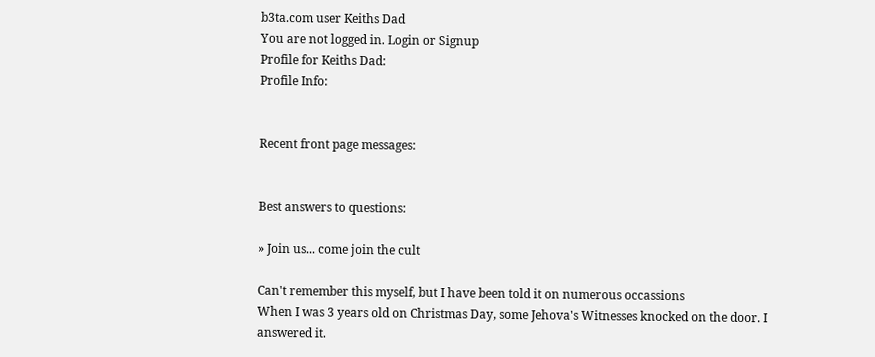b3ta.com user Keiths Dad
You are not logged in. Login or Signup
Profile for Keiths Dad:
Profile Info:


Recent front page messages:


Best answers to questions:

» Join us... come join the cult

Can't remember this myself, but I have been told it on numerous occassions
When I was 3 years old on Christmas Day, some Jehova's Witnesses knocked on the door. I answered it.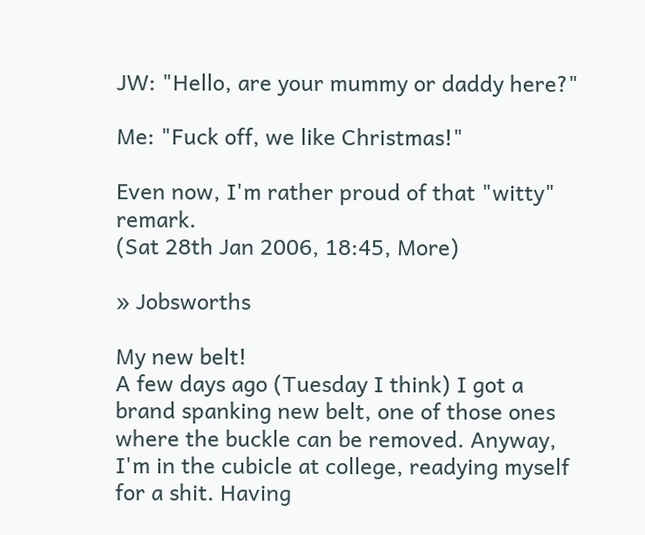JW: "Hello, are your mummy or daddy here?"

Me: "Fuck off, we like Christmas!"

Even now, I'm rather proud of that "witty" remark.
(Sat 28th Jan 2006, 18:45, More)

» Jobsworths

My new belt!
A few days ago (Tuesday I think) I got a brand spanking new belt, one of those ones where the buckle can be removed. Anyway, I'm in the cubicle at college, readying myself for a shit. Having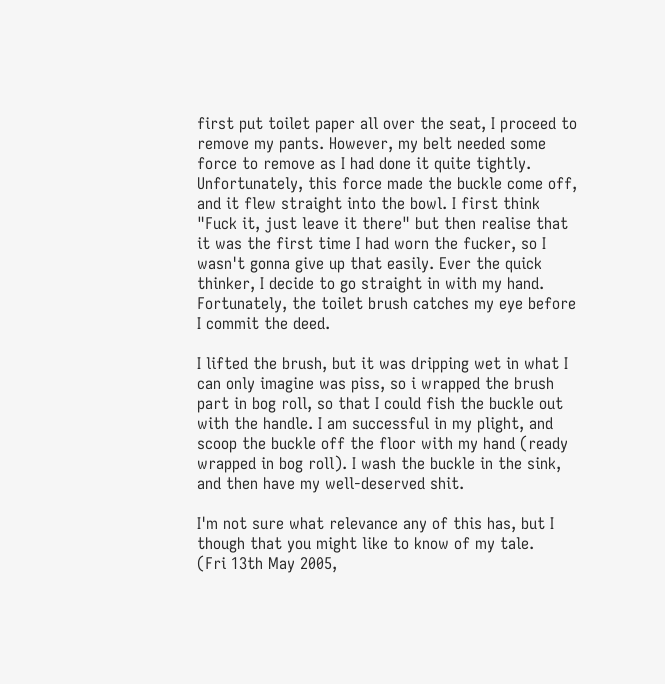first put toilet paper all over the seat, I proceed to remove my pants. However, my belt needed some force to remove as I had done it quite tightly. Unfortunately, this force made the buckle come off, and it flew straight into the bowl. I first think "Fuck it, just leave it there" but then realise that it was the first time I had worn the fucker, so I wasn't gonna give up that easily. Ever the quick thinker, I decide to go straight in with my hand. Fortunately, the toilet brush catches my eye before I commit the deed.

I lifted the brush, but it was dripping wet in what I can only imagine was piss, so i wrapped the brush part in bog roll, so that I could fish the buckle out with the handle. I am successful in my plight, and scoop the buckle off the floor with my hand (ready wrapped in bog roll). I wash the buckle in the sink, and then have my well-deserved shit.

I'm not sure what relevance any of this has, but I though that you might like to know of my tale.
(Fri 13th May 2005,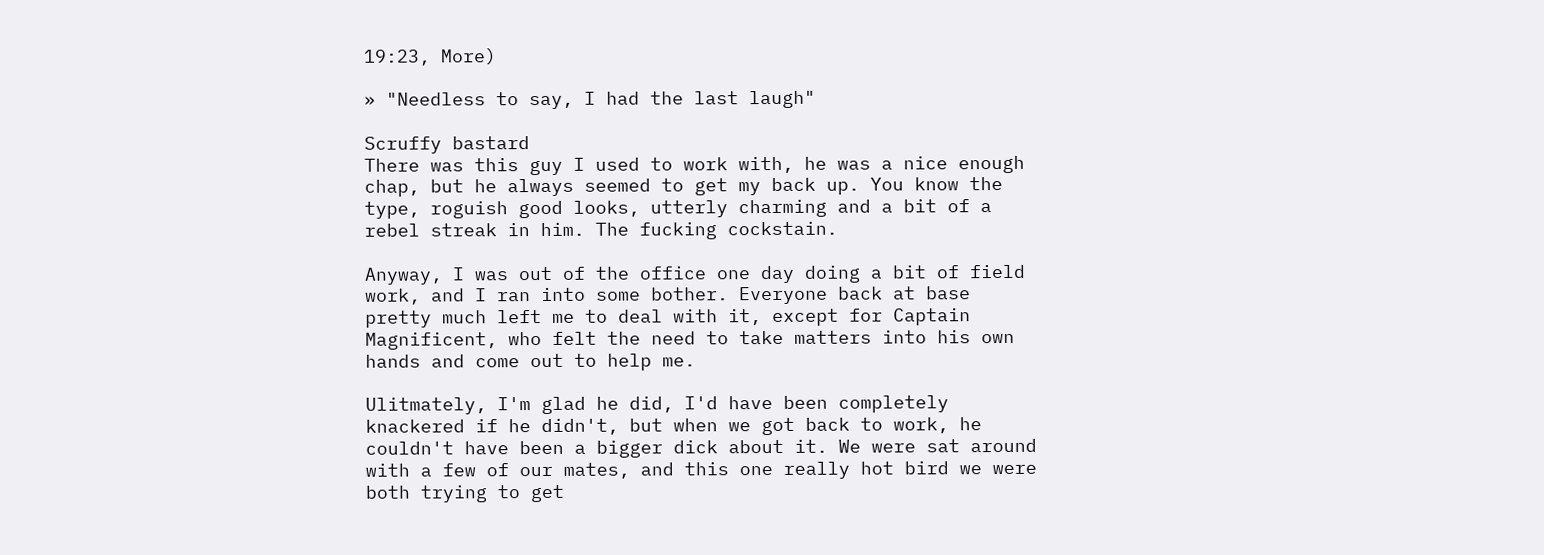19:23, More)

» "Needless to say, I had the last laugh"

Scruffy bastard
There was this guy I used to work with, he was a nice enough chap, but he always seemed to get my back up. You know the type, roguish good looks, utterly charming and a bit of a rebel streak in him. The fucking cockstain.

Anyway, I was out of the office one day doing a bit of field work, and I ran into some bother. Everyone back at base pretty much left me to deal with it, except for Captain Magnificent, who felt the need to take matters into his own hands and come out to help me.

Ulitmately, I'm glad he did, I'd have been completely knackered if he didn't, but when we got back to work, he couldn't have been a bigger dick about it. We were sat around with a few of our mates, and this one really hot bird we were both trying to get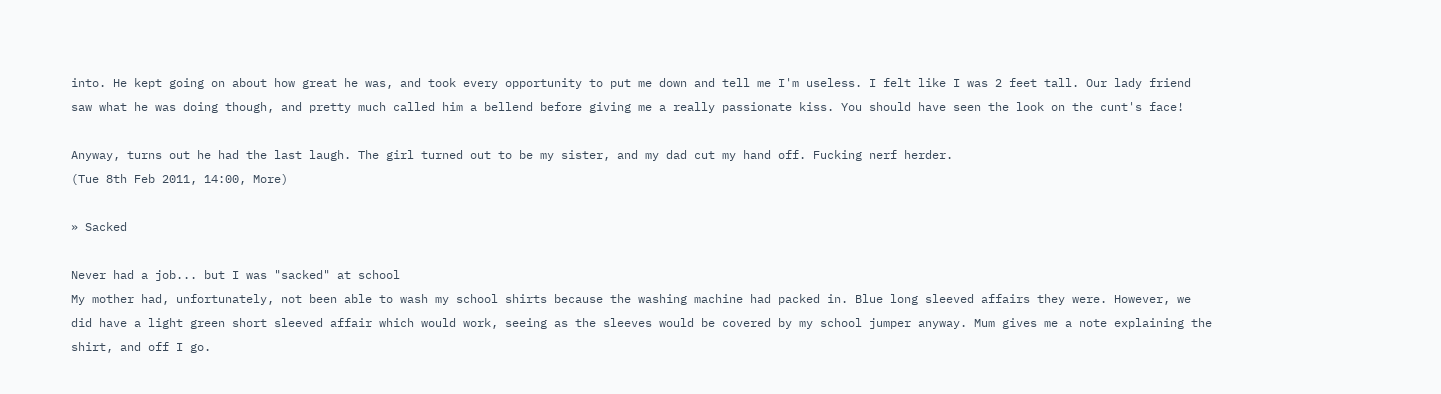into. He kept going on about how great he was, and took every opportunity to put me down and tell me I'm useless. I felt like I was 2 feet tall. Our lady friend saw what he was doing though, and pretty much called him a bellend before giving me a really passionate kiss. You should have seen the look on the cunt's face!

Anyway, turns out he had the last laugh. The girl turned out to be my sister, and my dad cut my hand off. Fucking nerf herder.
(Tue 8th Feb 2011, 14:00, More)

» Sacked

Never had a job... but I was "sacked" at school
My mother had, unfortunately, not been able to wash my school shirts because the washing machine had packed in. Blue long sleeved affairs they were. However, we did have a light green short sleeved affair which would work, seeing as the sleeves would be covered by my school jumper anyway. Mum gives me a note explaining the shirt, and off I go.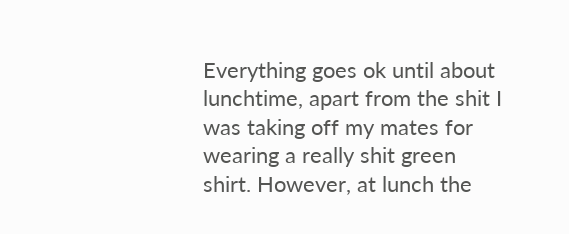Everything goes ok until about lunchtime, apart from the shit I was taking off my mates for wearing a really shit green shirt. However, at lunch the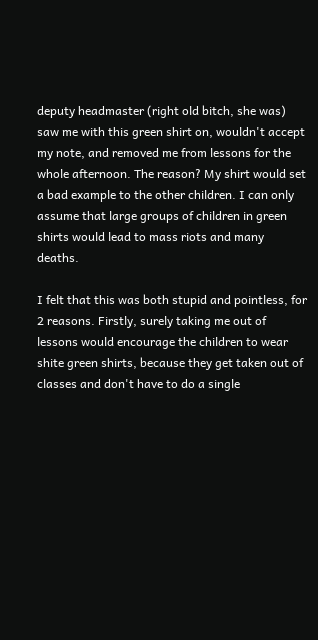deputy headmaster (right old bitch, she was) saw me with this green shirt on, wouldn't accept my note, and removed me from lessons for the whole afternoon. The reason? My shirt would set a bad example to the other children. I can only assume that large groups of children in green shirts would lead to mass riots and many deaths.

I felt that this was both stupid and pointless, for 2 reasons. Firstly, surely taking me out of lessons would encourage the children to wear shite green shirts, because they get taken out of classes and don't have to do a single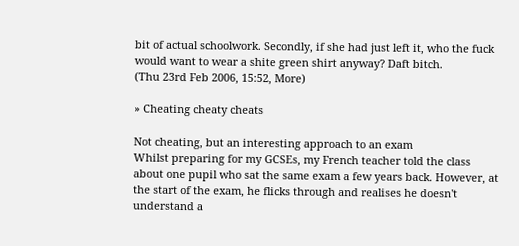bit of actual schoolwork. Secondly, if she had just left it, who the fuck would want to wear a shite green shirt anyway? Daft bitch.
(Thu 23rd Feb 2006, 15:52, More)

» Cheating cheaty cheats

Not cheating, but an interesting approach to an exam
Whilst preparing for my GCSEs, my French teacher told the class about one pupil who sat the same exam a few years back. However, at the start of the exam, he flicks through and realises he doesn't understand a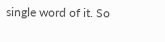single word of it. So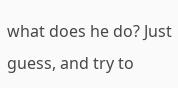what does he do? Just guess, and try to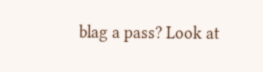blag a pass? Look at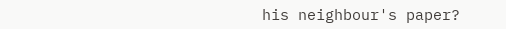his neighbour's paper?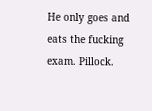He only goes and eats the fucking exam. Pillock.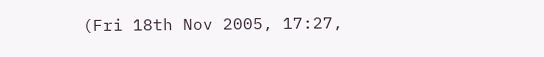(Fri 18th Nov 2005, 17:27,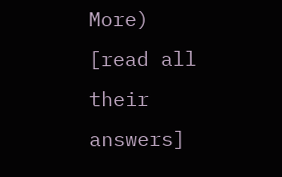More)
[read all their answers]